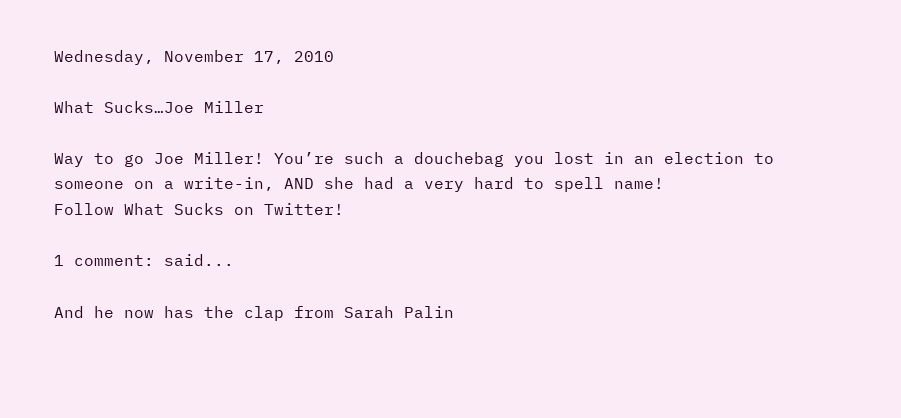Wednesday, November 17, 2010

What Sucks…Joe Miller

Way to go Joe Miller! You’re such a douchebag you lost in an election to someone on a write-in, AND she had a very hard to spell name!
Follow What Sucks on Twitter!

1 comment: said...

And he now has the clap from Sarah Palin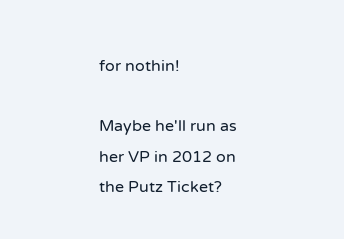for nothin!

Maybe he'll run as her VP in 2012 on the Putz Ticket?